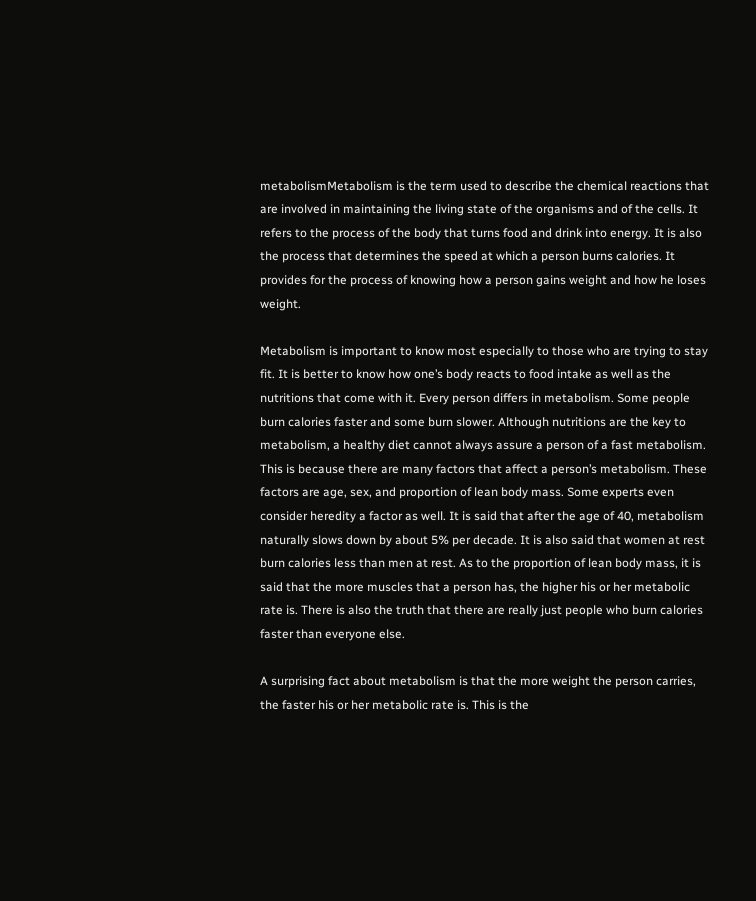metabolismMetabolism is the term used to describe the chemical reactions that are involved in maintaining the living state of the organisms and of the cells. It refers to the process of the body that turns food and drink into energy. It is also the process that determines the speed at which a person burns calories. It provides for the process of knowing how a person gains weight and how he loses weight.

Metabolism is important to know most especially to those who are trying to stay fit. It is better to know how one’s body reacts to food intake as well as the nutritions that come with it. Every person differs in metabolism. Some people burn calories faster and some burn slower. Although nutritions are the key to metabolism, a healthy diet cannot always assure a person of a fast metabolism. This is because there are many factors that affect a person’s metabolism. These factors are age, sex, and proportion of lean body mass. Some experts even consider heredity a factor as well. It is said that after the age of 40, metabolism naturally slows down by about 5% per decade. It is also said that women at rest burn calories less than men at rest. As to the proportion of lean body mass, it is said that the more muscles that a person has, the higher his or her metabolic rate is. There is also the truth that there are really just people who burn calories faster than everyone else.

A surprising fact about metabolism is that the more weight the person carries, the faster his or her metabolic rate is. This is the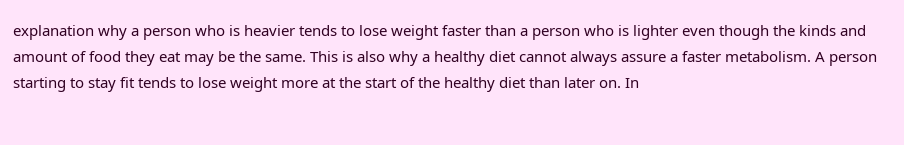explanation why a person who is heavier tends to lose weight faster than a person who is lighter even though the kinds and amount of food they eat may be the same. This is also why a healthy diet cannot always assure a faster metabolism. A person starting to stay fit tends to lose weight more at the start of the healthy diet than later on. In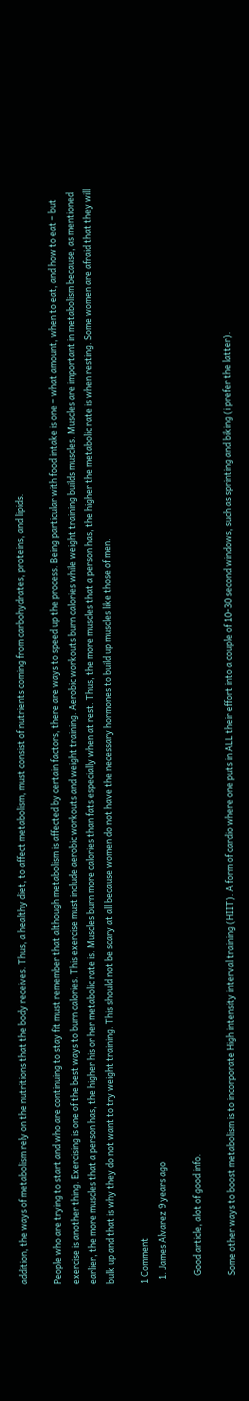addition, the ways of metabolism rely on the nutritions that the body receives. Thus, a healthy diet, to affect metabolism, must consist of nutrients coming from carbohydrates, proteins, and lipids.

People who are trying to start and who are continuing to stay fit must remember that although metabolism is affected by certain factors, there are ways to speed up the process. Being particular with food intake is one – what amount, when to eat, and how to eat – but exercise is another thing. Exercising is one of the best ways to burn calories. This exercise must include aerobic workouts and weight training. Aerobic workouts burn calories while weight training builds muscles. Muscles are important in metabolism because, as mentioned earlier, the more muscles that a person has, the higher his or her metabolic rate is. Muscles burn more calories than fats especially when at rest. Thus, the more muscles that a person has, the higher the metabolic rate is when resting. Some women are afraid that they will bulk up and that is why they do not want to try weight training. This should not be scary at all because women do not have the necessary hormones to build up muscles like those of men.

1 Comment
  1. James Alvarez 9 years ago

    Good article, alot of good info.

    Some other ways to boost metabolism is to incorporate High intensity interval training (HIIT). A form of cardio where one puts in ALL their effort into a couple of 10-30 second windows, such as sprinting and biking (i prefer the latter).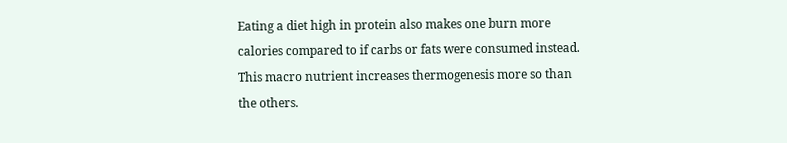Eating a diet high in protein also makes one burn more calories compared to if carbs or fats were consumed instead. This macro nutrient increases thermogenesis more so than the others.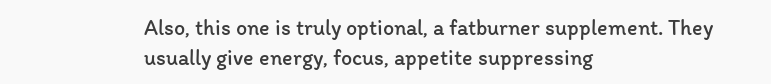Also, this one is truly optional, a fatburner supplement. They usually give energy, focus, appetite suppressing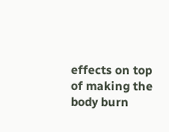effects on top of making the body burn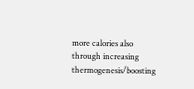more calories also through increasing thermogenesis/boosting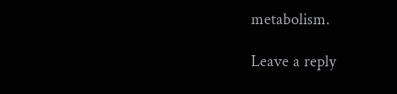metabolism.

Leave a reply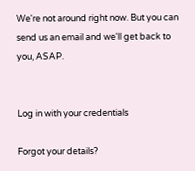We're not around right now. But you can send us an email and we'll get back to you, ASAP.


Log in with your credentials

Forgot your details?